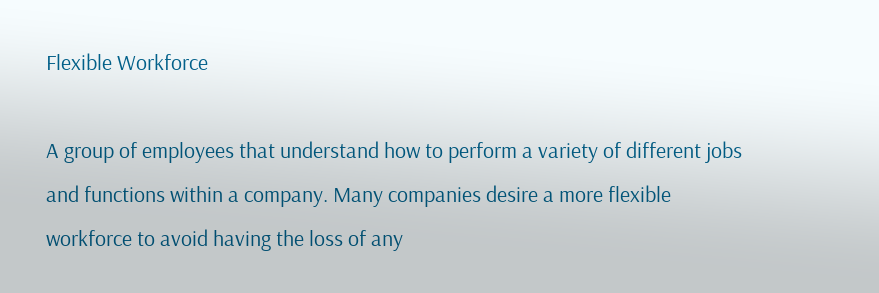Flexible Workforce

A group of employees that understand how to perform a variety of different jobs and functions within a company. Many companies desire a more flexible workforce to avoid having the loss of any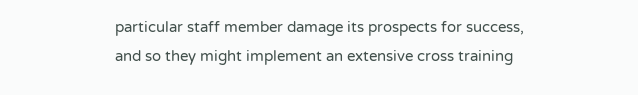particular staff member damage its prospects for success, and so they might implement an extensive cross training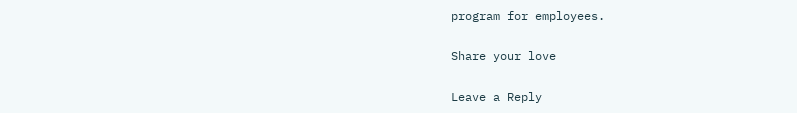program for employees.

Share your love

Leave a Reply